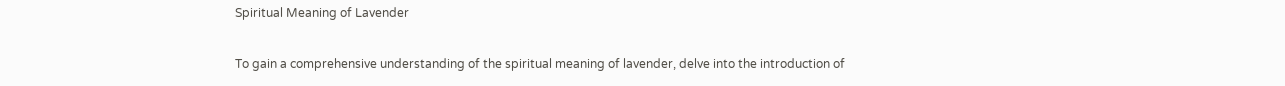Spiritual Meaning of Lavender

To gain a comprehensive understanding of the spiritual meaning of lavender, delve into the introduction of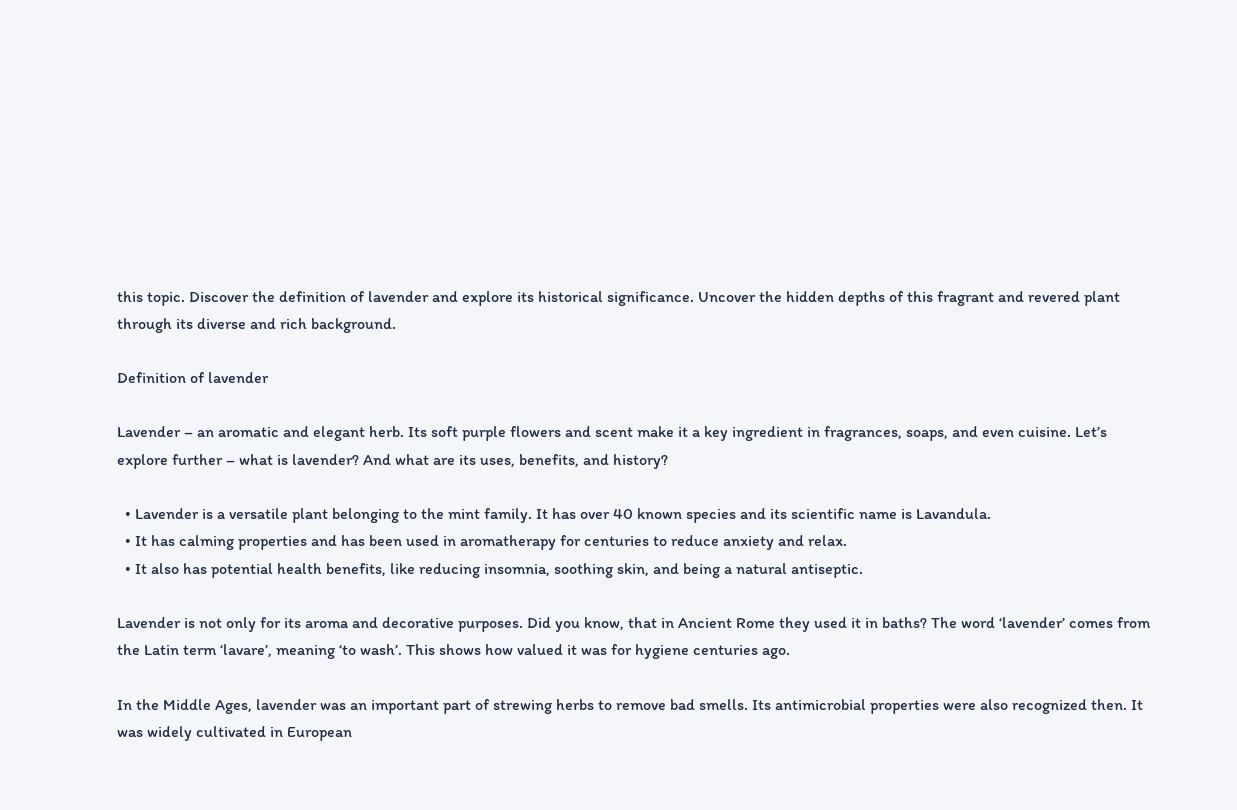this topic. Discover the definition of lavender and explore its historical significance. Uncover the hidden depths of this fragrant and revered plant through its diverse and rich background.

Definition of lavender

Lavender – an aromatic and elegant herb. Its soft purple flowers and scent make it a key ingredient in fragrances, soaps, and even cuisine. Let’s explore further – what is lavender? And what are its uses, benefits, and history?

  • Lavender is a versatile plant belonging to the mint family. It has over 40 known species and its scientific name is Lavandula.
  • It has calming properties and has been used in aromatherapy for centuries to reduce anxiety and relax.
  • It also has potential health benefits, like reducing insomnia, soothing skin, and being a natural antiseptic.

Lavender is not only for its aroma and decorative purposes. Did you know, that in Ancient Rome they used it in baths? The word ‘lavender’ comes from the Latin term ‘lavare’, meaning ‘to wash’. This shows how valued it was for hygiene centuries ago.

In the Middle Ages, lavender was an important part of strewing herbs to remove bad smells. Its antimicrobial properties were also recognized then. It was widely cultivated in European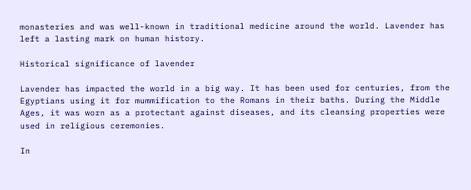monasteries and was well-known in traditional medicine around the world. Lavender has left a lasting mark on human history.

Historical significance of lavender

Lavender has impacted the world in a big way. It has been used for centuries, from the Egyptians using it for mummification to the Romans in their baths. During the Middle Ages, it was worn as a protectant against diseases, and its cleansing properties were used in religious ceremonies.

In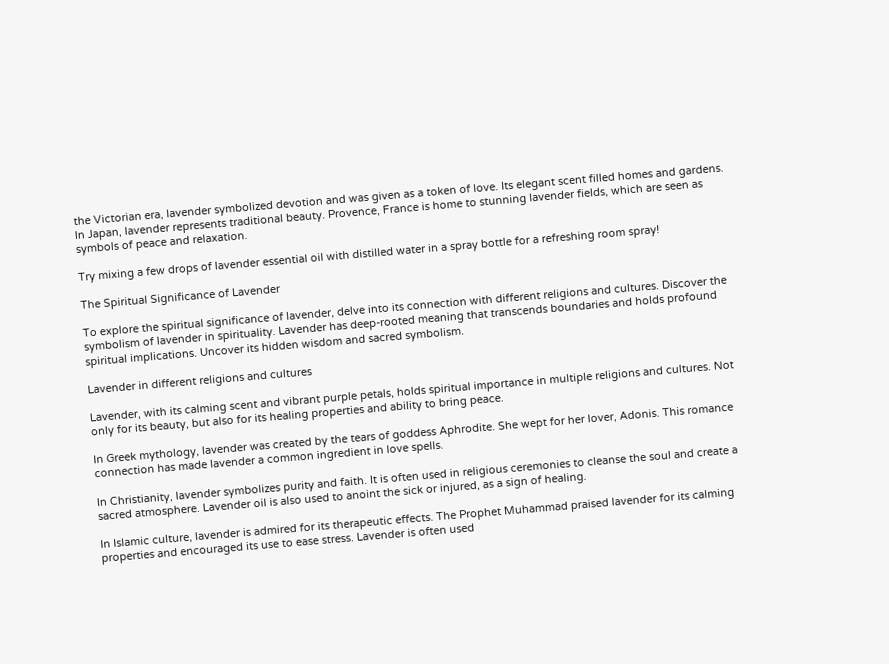the Victorian era, lavender symbolized devotion and was given as a token of love. Its elegant scent filled homes and gardens. In Japan, lavender represents traditional beauty. Provence, France is home to stunning lavender fields, which are seen as symbols of peace and relaxation.

Try mixing a few drops of lavender essential oil with distilled water in a spray bottle for a refreshing room spray!

The Spiritual Significance of Lavender

To explore the spiritual significance of lavender, delve into its connection with different religions and cultures. Discover the symbolism of lavender in spirituality. Lavender has deep-rooted meaning that transcends boundaries and holds profound spiritual implications. Uncover its hidden wisdom and sacred symbolism.

Lavender in different religions and cultures

Lavender, with its calming scent and vibrant purple petals, holds spiritual importance in multiple religions and cultures. Not only for its beauty, but also for its healing properties and ability to bring peace.

In Greek mythology, lavender was created by the tears of goddess Aphrodite. She wept for her lover, Adonis. This romance connection has made lavender a common ingredient in love spells.

In Christianity, lavender symbolizes purity and faith. It is often used in religious ceremonies to cleanse the soul and create a sacred atmosphere. Lavender oil is also used to anoint the sick or injured, as a sign of healing.

In Islamic culture, lavender is admired for its therapeutic effects. The Prophet Muhammad praised lavender for its calming properties and encouraged its use to ease stress. Lavender is often used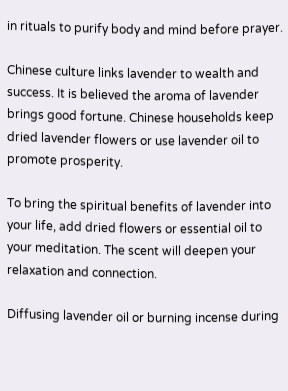in rituals to purify body and mind before prayer.

Chinese culture links lavender to wealth and success. It is believed the aroma of lavender brings good fortune. Chinese households keep dried lavender flowers or use lavender oil to promote prosperity.

To bring the spiritual benefits of lavender into your life, add dried flowers or essential oil to your meditation. The scent will deepen your relaxation and connection.

Diffusing lavender oil or burning incense during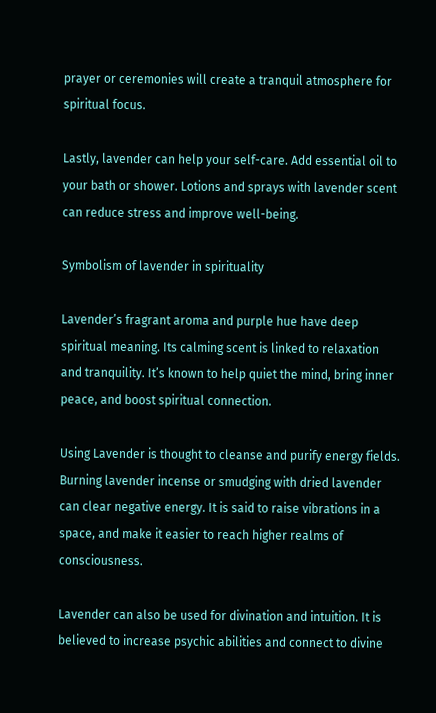prayer or ceremonies will create a tranquil atmosphere for spiritual focus.

Lastly, lavender can help your self-care. Add essential oil to your bath or shower. Lotions and sprays with lavender scent can reduce stress and improve well-being.

Symbolism of lavender in spirituality

Lavender’s fragrant aroma and purple hue have deep spiritual meaning. Its calming scent is linked to relaxation and tranquility. It’s known to help quiet the mind, bring inner peace, and boost spiritual connection.

Using Lavender is thought to cleanse and purify energy fields. Burning lavender incense or smudging with dried lavender can clear negative energy. It is said to raise vibrations in a space, and make it easier to reach higher realms of consciousness.

Lavender can also be used for divination and intuition. It is believed to increase psychic abilities and connect to divine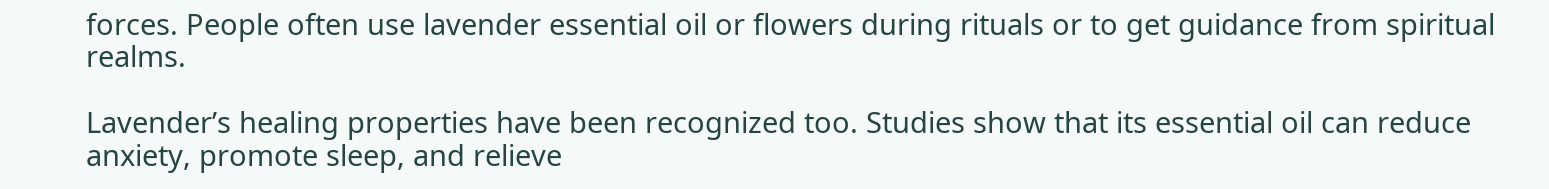forces. People often use lavender essential oil or flowers during rituals or to get guidance from spiritual realms.

Lavender’s healing properties have been recognized too. Studies show that its essential oil can reduce anxiety, promote sleep, and relieve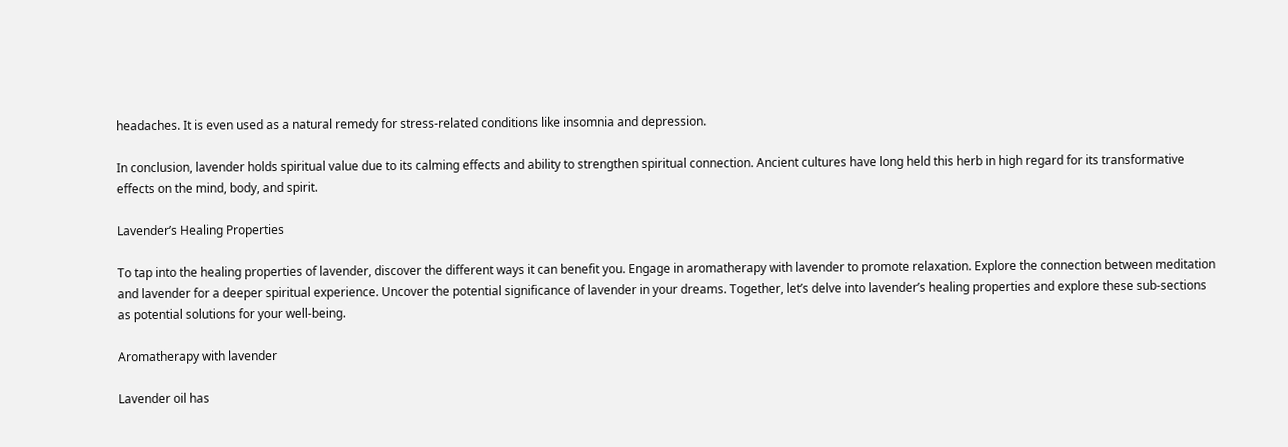headaches. It is even used as a natural remedy for stress-related conditions like insomnia and depression.

In conclusion, lavender holds spiritual value due to its calming effects and ability to strengthen spiritual connection. Ancient cultures have long held this herb in high regard for its transformative effects on the mind, body, and spirit.

Lavender’s Healing Properties

To tap into the healing properties of lavender, discover the different ways it can benefit you. Engage in aromatherapy with lavender to promote relaxation. Explore the connection between meditation and lavender for a deeper spiritual experience. Uncover the potential significance of lavender in your dreams. Together, let’s delve into lavender’s healing properties and explore these sub-sections as potential solutions for your well-being.

Aromatherapy with lavender

Lavender oil has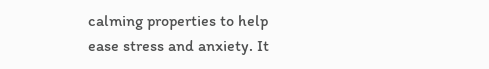calming properties to help ease stress and anxiety. It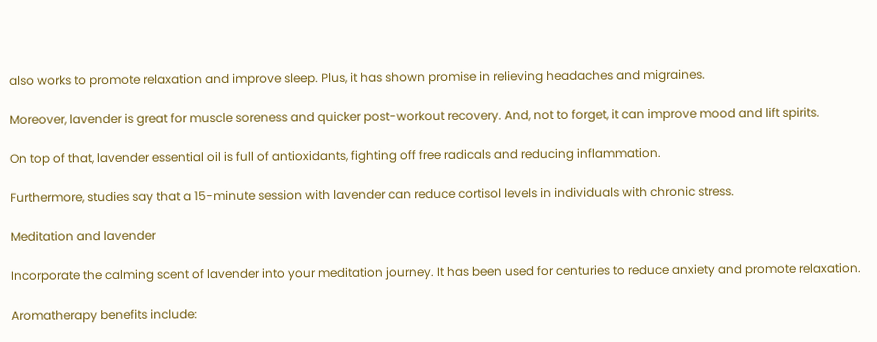also works to promote relaxation and improve sleep. Plus, it has shown promise in relieving headaches and migraines.

Moreover, lavender is great for muscle soreness and quicker post-workout recovery. And, not to forget, it can improve mood and lift spirits.

On top of that, lavender essential oil is full of antioxidants, fighting off free radicals and reducing inflammation.

Furthermore, studies say that a 15-minute session with lavender can reduce cortisol levels in individuals with chronic stress.

Meditation and lavender

Incorporate the calming scent of lavender into your meditation journey. It has been used for centuries to reduce anxiety and promote relaxation.

Aromatherapy benefits include: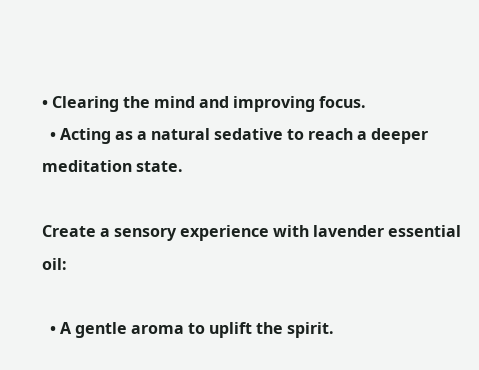• Clearing the mind and improving focus.
  • Acting as a natural sedative to reach a deeper meditation state.

Create a sensory experience with lavender essential oil:

  • A gentle aroma to uplift the spirit.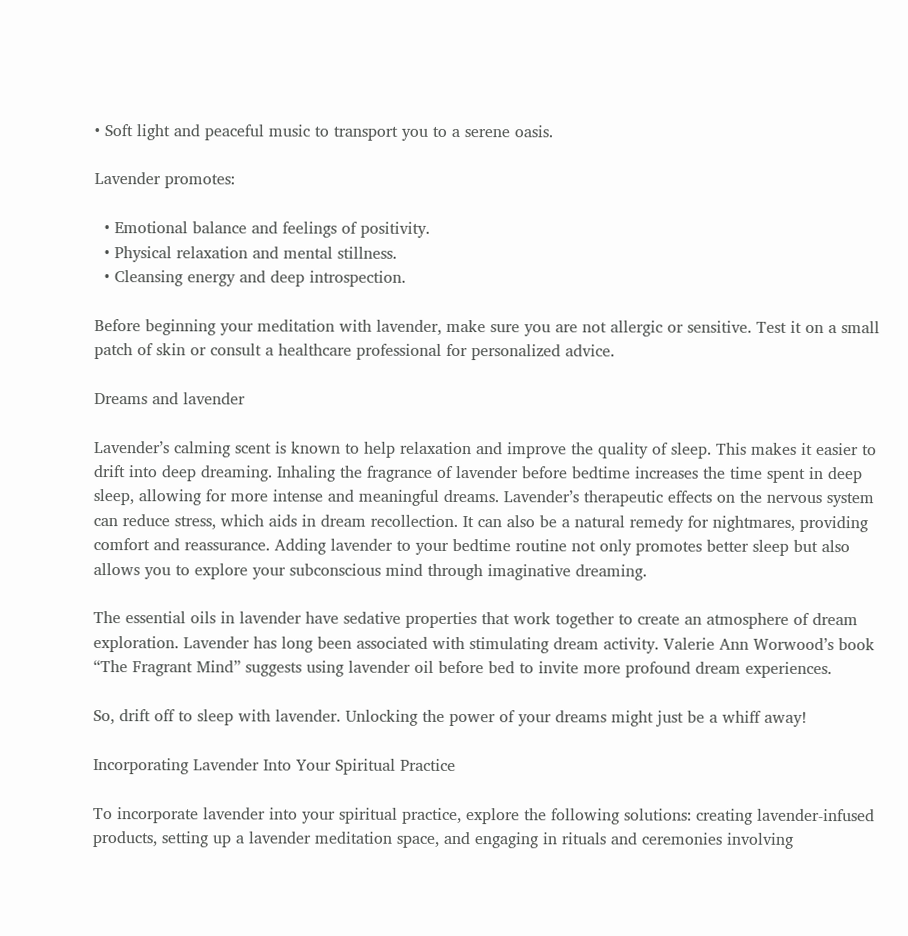• Soft light and peaceful music to transport you to a serene oasis.

Lavender promotes:

  • Emotional balance and feelings of positivity.
  • Physical relaxation and mental stillness.
  • Cleansing energy and deep introspection.

Before beginning your meditation with lavender, make sure you are not allergic or sensitive. Test it on a small patch of skin or consult a healthcare professional for personalized advice.

Dreams and lavender

Lavender’s calming scent is known to help relaxation and improve the quality of sleep. This makes it easier to drift into deep dreaming. Inhaling the fragrance of lavender before bedtime increases the time spent in deep sleep, allowing for more intense and meaningful dreams. Lavender’s therapeutic effects on the nervous system can reduce stress, which aids in dream recollection. It can also be a natural remedy for nightmares, providing comfort and reassurance. Adding lavender to your bedtime routine not only promotes better sleep but also allows you to explore your subconscious mind through imaginative dreaming.

The essential oils in lavender have sedative properties that work together to create an atmosphere of dream exploration. Lavender has long been associated with stimulating dream activity. Valerie Ann Worwood’s book “The Fragrant Mind” suggests using lavender oil before bed to invite more profound dream experiences.

So, drift off to sleep with lavender. Unlocking the power of your dreams might just be a whiff away!

Incorporating Lavender Into Your Spiritual Practice

To incorporate lavender into your spiritual practice, explore the following solutions: creating lavender-infused products, setting up a lavender meditation space, and engaging in rituals and ceremonies involving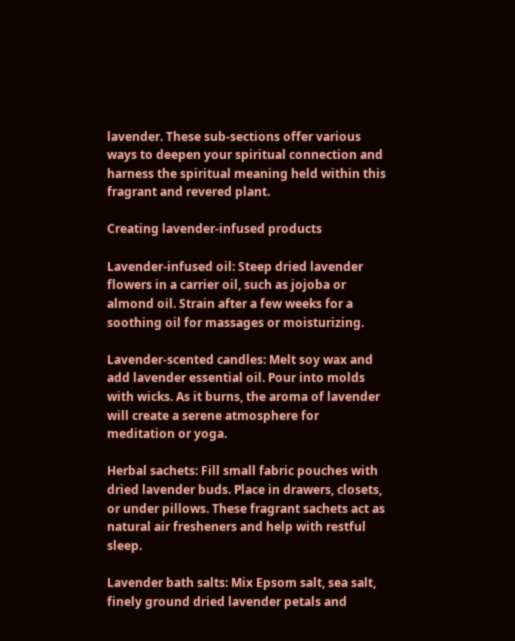lavender. These sub-sections offer various ways to deepen your spiritual connection and harness the spiritual meaning held within this fragrant and revered plant.

Creating lavender-infused products

Lavender-infused oil: Steep dried lavender flowers in a carrier oil, such as jojoba or almond oil. Strain after a few weeks for a soothing oil for massages or moisturizing.

Lavender-scented candles: Melt soy wax and add lavender essential oil. Pour into molds with wicks. As it burns, the aroma of lavender will create a serene atmosphere for meditation or yoga.

Herbal sachets: Fill small fabric pouches with dried lavender buds. Place in drawers, closets, or under pillows. These fragrant sachets act as natural air fresheners and help with restful sleep.

Lavender bath salts: Mix Epsom salt, sea salt, finely ground dried lavender petals and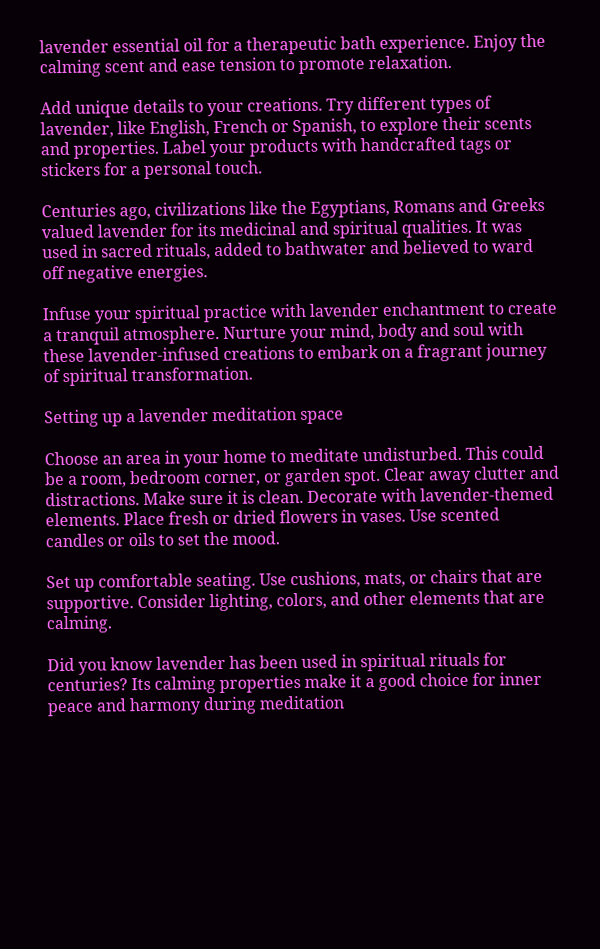lavender essential oil for a therapeutic bath experience. Enjoy the calming scent and ease tension to promote relaxation.

Add unique details to your creations. Try different types of lavender, like English, French or Spanish, to explore their scents and properties. Label your products with handcrafted tags or stickers for a personal touch.

Centuries ago, civilizations like the Egyptians, Romans and Greeks valued lavender for its medicinal and spiritual qualities. It was used in sacred rituals, added to bathwater and believed to ward off negative energies.

Infuse your spiritual practice with lavender enchantment to create a tranquil atmosphere. Nurture your mind, body and soul with these lavender-infused creations to embark on a fragrant journey of spiritual transformation.

Setting up a lavender meditation space

Choose an area in your home to meditate undisturbed. This could be a room, bedroom corner, or garden spot. Clear away clutter and distractions. Make sure it is clean. Decorate with lavender-themed elements. Place fresh or dried flowers in vases. Use scented candles or oils to set the mood.

Set up comfortable seating. Use cushions, mats, or chairs that are supportive. Consider lighting, colors, and other elements that are calming.

Did you know lavender has been used in spiritual rituals for centuries? Its calming properties make it a good choice for inner peace and harmony during meditation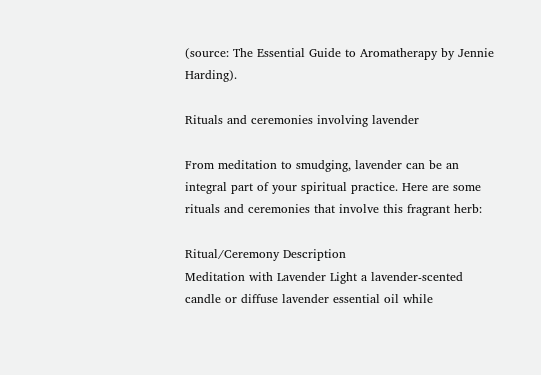(source: The Essential Guide to Aromatherapy by Jennie Harding).

Rituals and ceremonies involving lavender

From meditation to smudging, lavender can be an integral part of your spiritual practice. Here are some rituals and ceremonies that involve this fragrant herb:

Ritual/Ceremony Description
Meditation with Lavender Light a lavender-scented candle or diffuse lavender essential oil while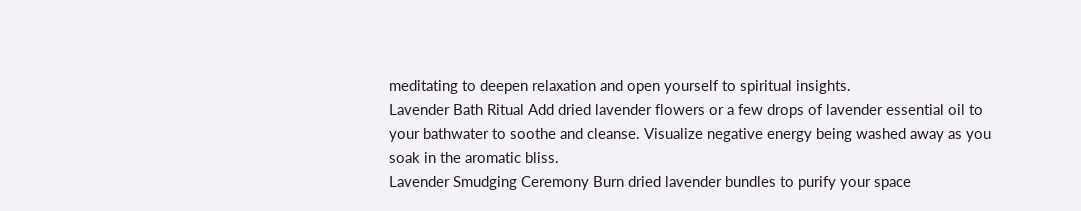meditating to deepen relaxation and open yourself to spiritual insights.
Lavender Bath Ritual Add dried lavender flowers or a few drops of lavender essential oil to your bathwater to soothe and cleanse. Visualize negative energy being washed away as you soak in the aromatic bliss.
Lavender Smudging Ceremony Burn dried lavender bundles to purify your space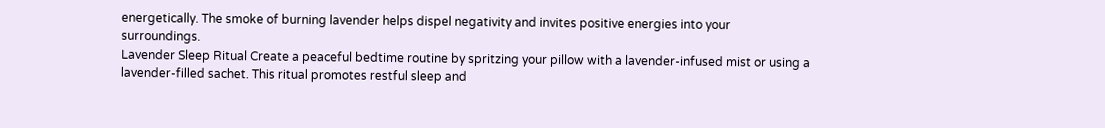energetically. The smoke of burning lavender helps dispel negativity and invites positive energies into your surroundings.
Lavender Sleep Ritual Create a peaceful bedtime routine by spritzing your pillow with a lavender-infused mist or using a lavender-filled sachet. This ritual promotes restful sleep and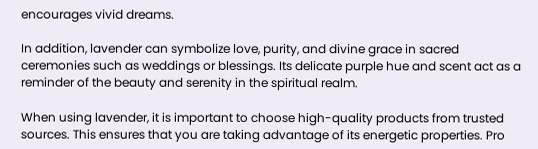encourages vivid dreams.

In addition, lavender can symbolize love, purity, and divine grace in sacred ceremonies such as weddings or blessings. Its delicate purple hue and scent act as a reminder of the beauty and serenity in the spiritual realm.

When using lavender, it is important to choose high-quality products from trusted sources. This ensures that you are taking advantage of its energetic properties. Pro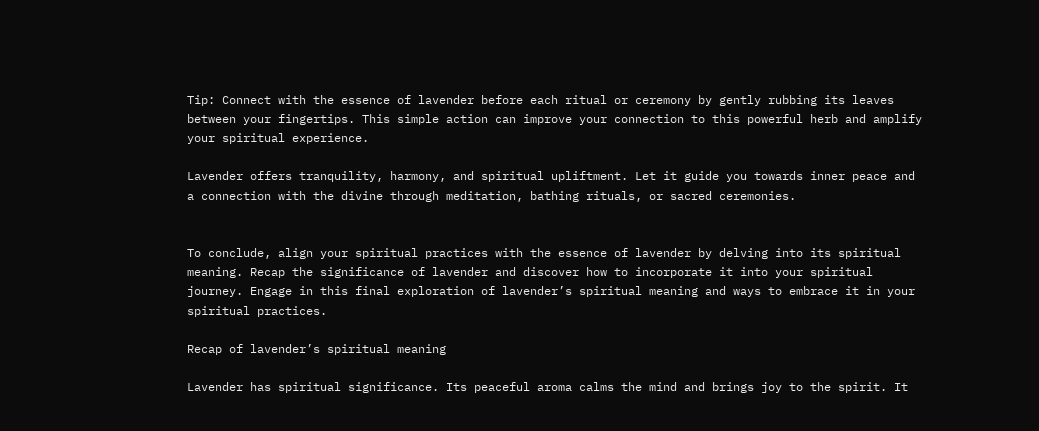Tip: Connect with the essence of lavender before each ritual or ceremony by gently rubbing its leaves between your fingertips. This simple action can improve your connection to this powerful herb and amplify your spiritual experience.

Lavender offers tranquility, harmony, and spiritual upliftment. Let it guide you towards inner peace and a connection with the divine through meditation, bathing rituals, or sacred ceremonies.


To conclude, align your spiritual practices with the essence of lavender by delving into its spiritual meaning. Recap the significance of lavender and discover how to incorporate it into your spiritual journey. Engage in this final exploration of lavender’s spiritual meaning and ways to embrace it in your spiritual practices.

Recap of lavender’s spiritual meaning

Lavender has spiritual significance. Its peaceful aroma calms the mind and brings joy to the spirit. It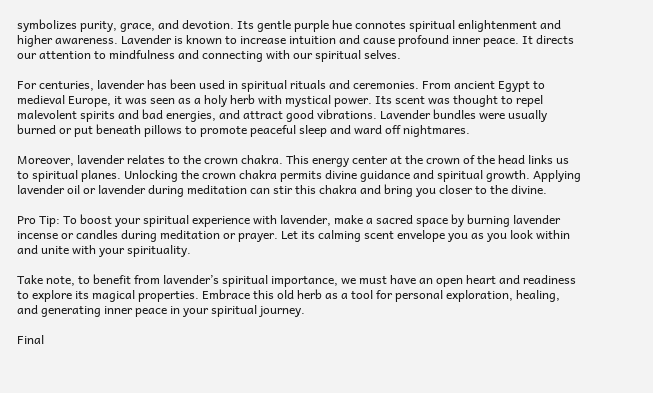symbolizes purity, grace, and devotion. Its gentle purple hue connotes spiritual enlightenment and higher awareness. Lavender is known to increase intuition and cause profound inner peace. It directs our attention to mindfulness and connecting with our spiritual selves.

For centuries, lavender has been used in spiritual rituals and ceremonies. From ancient Egypt to medieval Europe, it was seen as a holy herb with mystical power. Its scent was thought to repel malevolent spirits and bad energies, and attract good vibrations. Lavender bundles were usually burned or put beneath pillows to promote peaceful sleep and ward off nightmares.

Moreover, lavender relates to the crown chakra. This energy center at the crown of the head links us to spiritual planes. Unlocking the crown chakra permits divine guidance and spiritual growth. Applying lavender oil or lavender during meditation can stir this chakra and bring you closer to the divine.

Pro Tip: To boost your spiritual experience with lavender, make a sacred space by burning lavender incense or candles during meditation or prayer. Let its calming scent envelope you as you look within and unite with your spirituality.

Take note, to benefit from lavender’s spiritual importance, we must have an open heart and readiness to explore its magical properties. Embrace this old herb as a tool for personal exploration, healing, and generating inner peace in your spiritual journey.

Final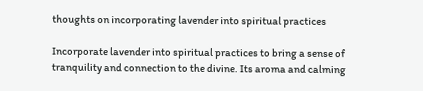thoughts on incorporating lavender into spiritual practices

Incorporate lavender into spiritual practices to bring a sense of tranquility and connection to the divine. Its aroma and calming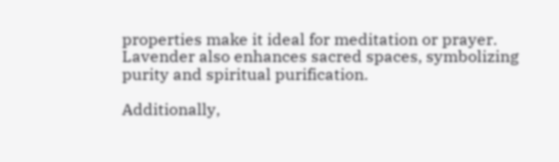properties make it ideal for meditation or prayer. Lavender also enhances sacred spaces, symbolizing purity and spiritual purification.

Additionally,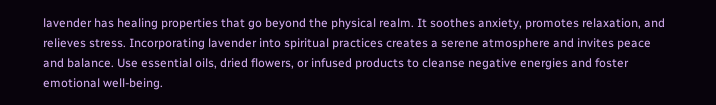lavender has healing properties that go beyond the physical realm. It soothes anxiety, promotes relaxation, and relieves stress. Incorporating lavender into spiritual practices creates a serene atmosphere and invites peace and balance. Use essential oils, dried flowers, or infused products to cleanse negative energies and foster emotional well-being.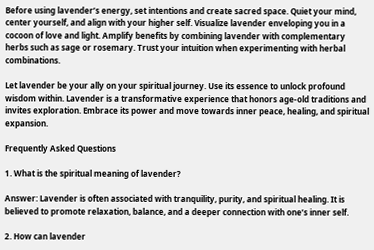Before using lavender’s energy, set intentions and create sacred space. Quiet your mind, center yourself, and align with your higher self. Visualize lavender enveloping you in a cocoon of love and light. Amplify benefits by combining lavender with complementary herbs such as sage or rosemary. Trust your intuition when experimenting with herbal combinations.

Let lavender be your ally on your spiritual journey. Use its essence to unlock profound wisdom within. Lavender is a transformative experience that honors age-old traditions and invites exploration. Embrace its power and move towards inner peace, healing, and spiritual expansion.

Frequently Asked Questions

1. What is the spiritual meaning of lavender?

Answer: Lavender is often associated with tranquility, purity, and spiritual healing. It is believed to promote relaxation, balance, and a deeper connection with one’s inner self.

2. How can lavender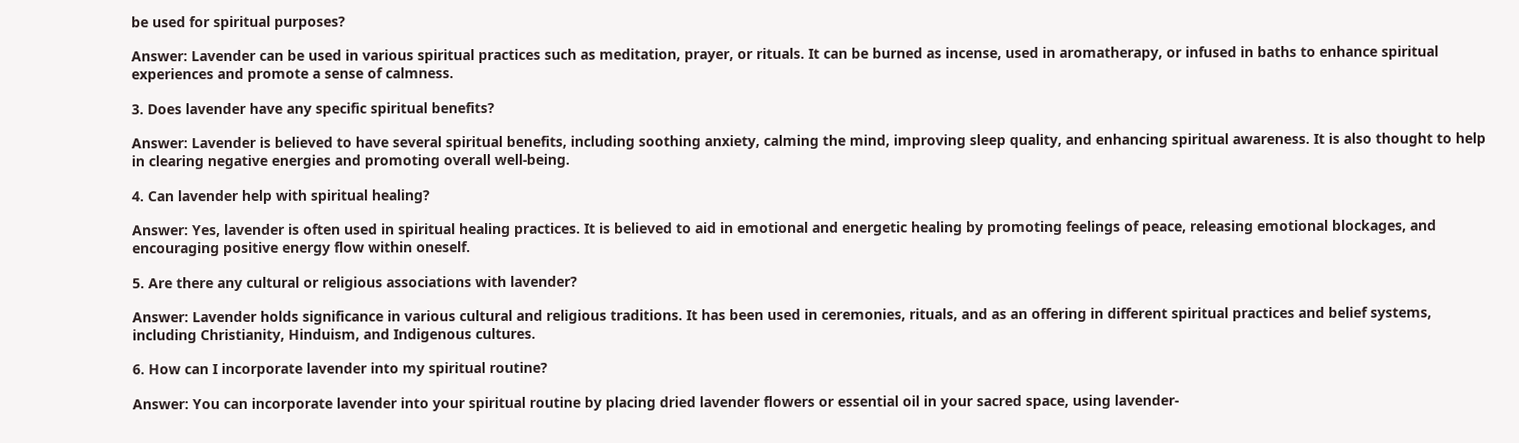be used for spiritual purposes?

Answer: Lavender can be used in various spiritual practices such as meditation, prayer, or rituals. It can be burned as incense, used in aromatherapy, or infused in baths to enhance spiritual experiences and promote a sense of calmness.

3. Does lavender have any specific spiritual benefits?

Answer: Lavender is believed to have several spiritual benefits, including soothing anxiety, calming the mind, improving sleep quality, and enhancing spiritual awareness. It is also thought to help in clearing negative energies and promoting overall well-being.

4. Can lavender help with spiritual healing?

Answer: Yes, lavender is often used in spiritual healing practices. It is believed to aid in emotional and energetic healing by promoting feelings of peace, releasing emotional blockages, and encouraging positive energy flow within oneself.

5. Are there any cultural or religious associations with lavender?

Answer: Lavender holds significance in various cultural and religious traditions. It has been used in ceremonies, rituals, and as an offering in different spiritual practices and belief systems, including Christianity, Hinduism, and Indigenous cultures.

6. How can I incorporate lavender into my spiritual routine?

Answer: You can incorporate lavender into your spiritual routine by placing dried lavender flowers or essential oil in your sacred space, using lavender-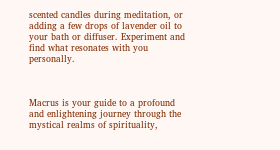scented candles during meditation, or adding a few drops of lavender oil to your bath or diffuser. Experiment and find what resonates with you personally.



Macrus is your guide to a profound and enlightening journey through the mystical realms of spirituality,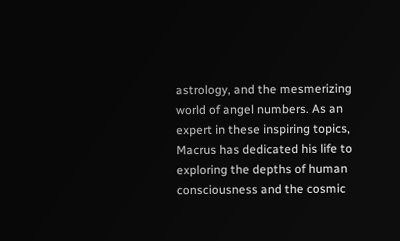astrology, and the mesmerizing world of angel numbers. As an expert in these inspiring topics, Macrus has dedicated his life to exploring the depths of human consciousness and the cosmic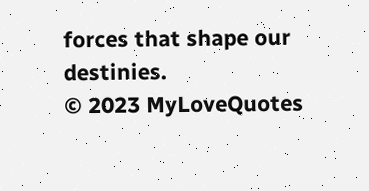forces that shape our destinies.
© 2023 MyLoveQuotes